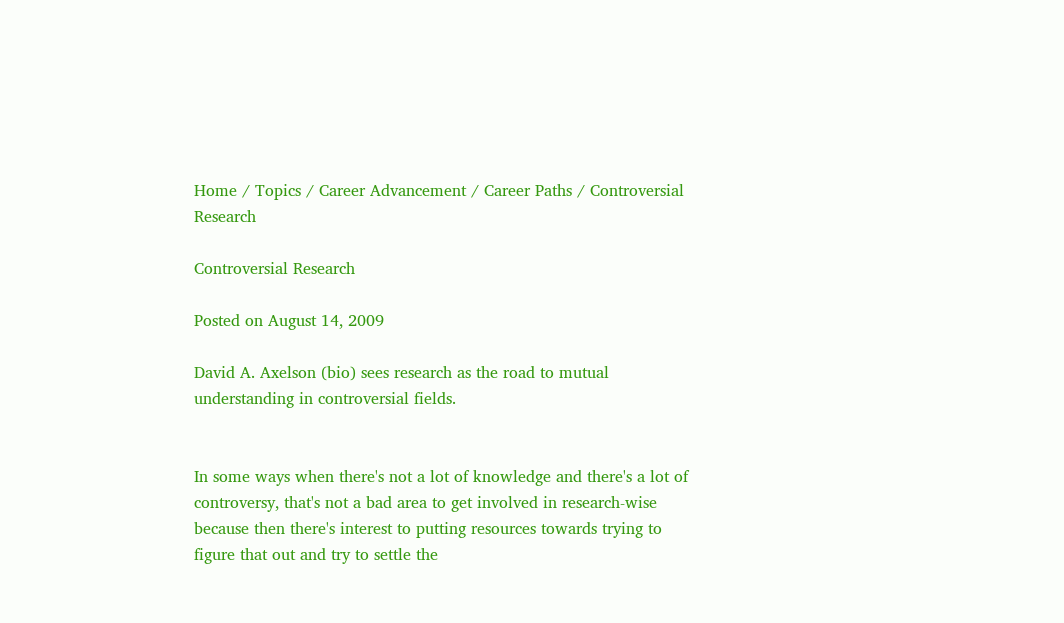Home / Topics / Career Advancement / Career Paths / Controversial Research

Controversial Research

Posted on August 14, 2009

David A. Axelson (bio) sees research as the road to mutual understanding in controversial fields.


In some ways when there's not a lot of knowledge and there's a lot of controversy, that's not a bad area to get involved in research-wise because then there's interest to putting resources towards trying to figure that out and try to settle the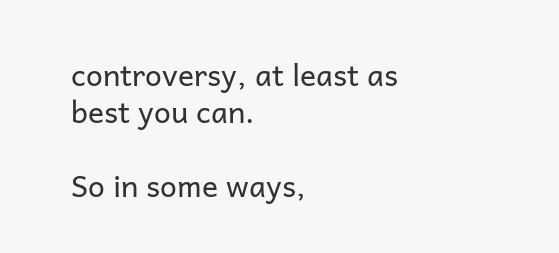controversy, at least as best you can.

So in some ways,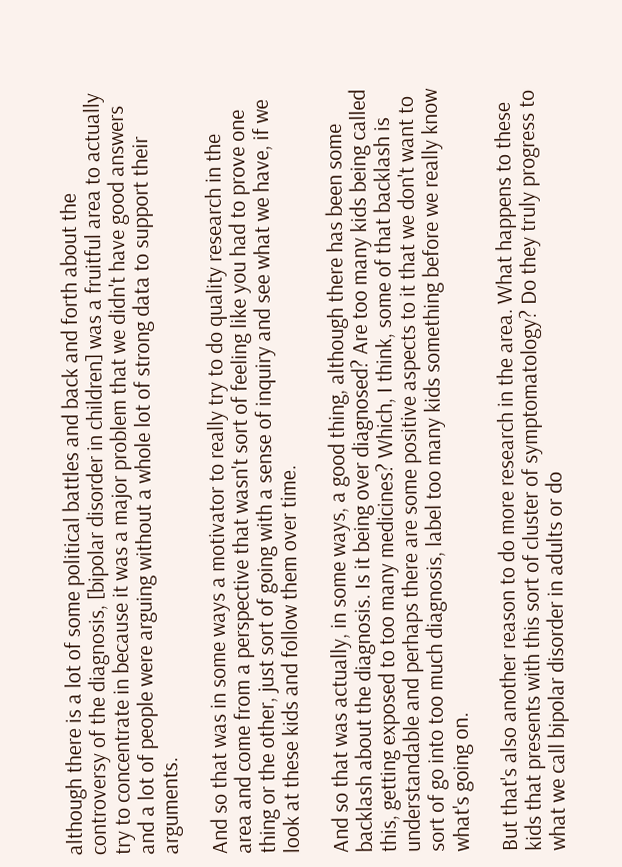although there is a lot of some political battles and back and forth about the controversy of the diagnosis, [bipolar disorder in children] was a fruitful area to actually try to concentrate in because it was a major problem that we didn't have good answers and a lot of people were arguing without a whole lot of strong data to support their arguments.

And so that was in some ways a motivator to really try to do quality research in the area and come from a perspective that wasn't sort of feeling like you had to prove one thing or the other, just sort of going with a sense of inquiry and see what we have, if we look at these kids and follow them over time.

And so that was actually, in some ways, a good thing, although there has been some backlash about the diagnosis. Is it being over diagnosed? Are too many kids being called this, getting exposed to too many medicines? Which, I think, some of that backlash is understandable and perhaps there are some positive aspects to it that we don't want to sort of go into too much diagnosis, label too many kids something before we really know what's going on.

But that's also another reason to do more research in the area. What happens to these kids that presents with this sort of cluster of symptomatology? Do they truly progress to what we call bipolar disorder in adults or do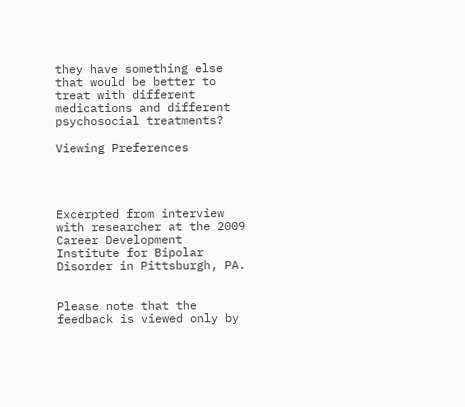they have something else that would be better to treat with different medications and different psychosocial treatments?

Viewing Preferences




Excerpted from interview with researcher at the 2009 Career Development Institute for Bipolar Disorder in Pittsburgh, PA.


Please note that the feedback is viewed only by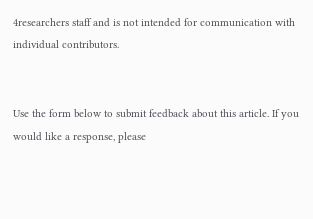4researchers staff and is not intended for communication with individual contributors.


Use the form below to submit feedback about this article. If you would like a response, please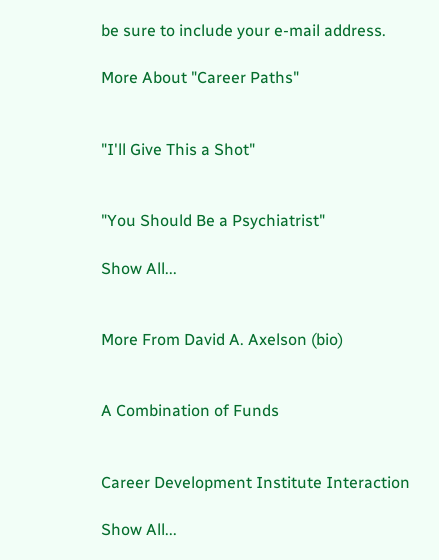be sure to include your e-mail address.

More About "Career Paths"


"I'll Give This a Shot"


"You Should Be a Psychiatrist"

Show All...


More From David A. Axelson (bio)


A Combination of Funds


Career Development Institute Interaction

Show All...